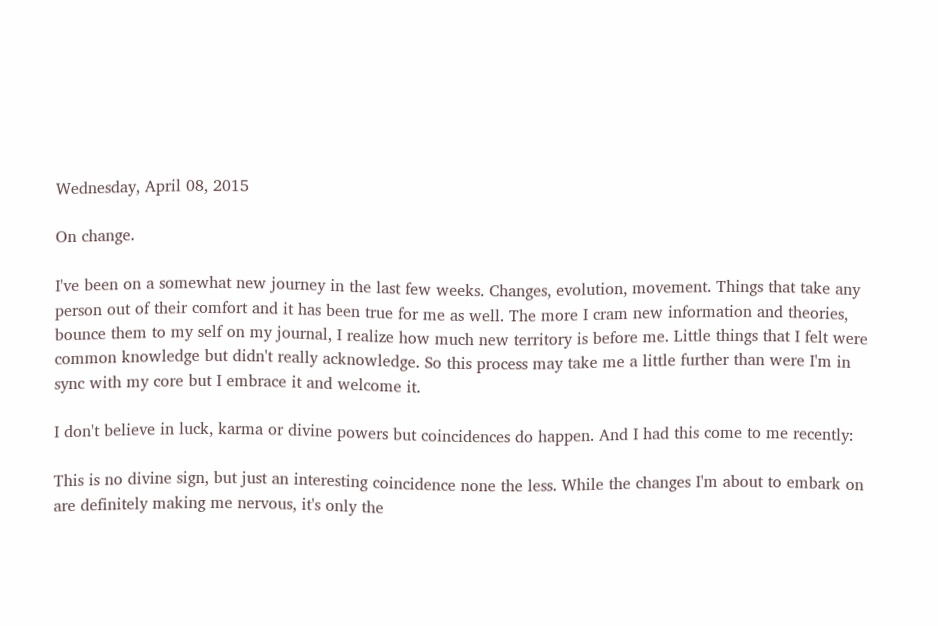Wednesday, April 08, 2015

On change.

I've been on a somewhat new journey in the last few weeks. Changes, evolution, movement. Things that take any person out of their comfort and it has been true for me as well. The more I cram new information and theories, bounce them to my self on my journal, I realize how much new territory is before me. Little things that I felt were common knowledge but didn't really acknowledge. So this process may take me a little further than were I'm in sync with my core but I embrace it and welcome it.

I don't believe in luck, karma or divine powers but coincidences do happen. And I had this come to me recently:

This is no divine sign, but just an interesting coincidence none the less. While the changes I'm about to embark on are definitely making me nervous, it's only the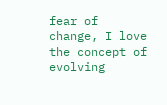fear of change, I love the concept of evolving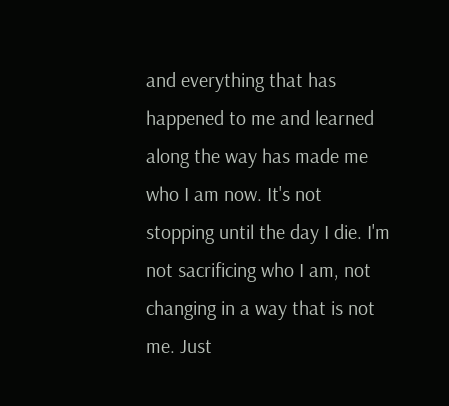and everything that has happened to me and learned along the way has made me who I am now. It's not stopping until the day I die. I'm not sacrificing who I am, not changing in a way that is not me. Just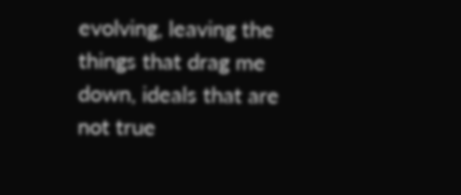evolving, leaving the things that drag me down, ideals that are not true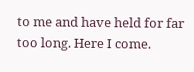to me and have held for far too long. Here I come.